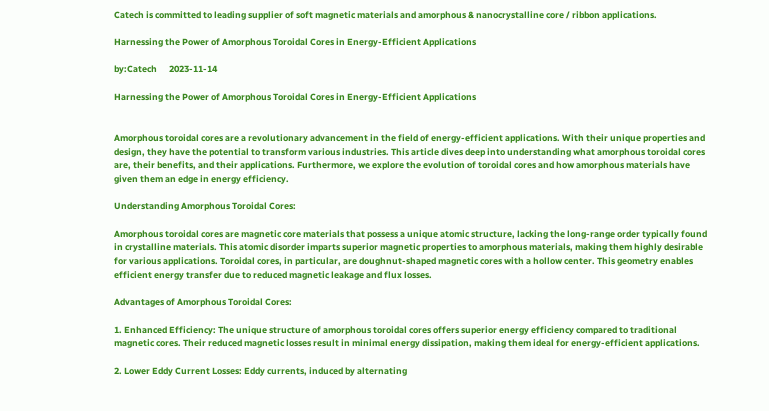Catech is committed to leading supplier of soft magnetic materials and amorphous & nanocrystalline core / ribbon applications.

Harnessing the Power of Amorphous Toroidal Cores in Energy-Efficient Applications

by:Catech      2023-11-14

Harnessing the Power of Amorphous Toroidal Cores in Energy-Efficient Applications


Amorphous toroidal cores are a revolutionary advancement in the field of energy-efficient applications. With their unique properties and design, they have the potential to transform various industries. This article dives deep into understanding what amorphous toroidal cores are, their benefits, and their applications. Furthermore, we explore the evolution of toroidal cores and how amorphous materials have given them an edge in energy efficiency.

Understanding Amorphous Toroidal Cores:

Amorphous toroidal cores are magnetic core materials that possess a unique atomic structure, lacking the long-range order typically found in crystalline materials. This atomic disorder imparts superior magnetic properties to amorphous materials, making them highly desirable for various applications. Toroidal cores, in particular, are doughnut-shaped magnetic cores with a hollow center. This geometry enables efficient energy transfer due to reduced magnetic leakage and flux losses.

Advantages of Amorphous Toroidal Cores:

1. Enhanced Efficiency: The unique structure of amorphous toroidal cores offers superior energy efficiency compared to traditional magnetic cores. Their reduced magnetic losses result in minimal energy dissipation, making them ideal for energy-efficient applications.

2. Lower Eddy Current Losses: Eddy currents, induced by alternating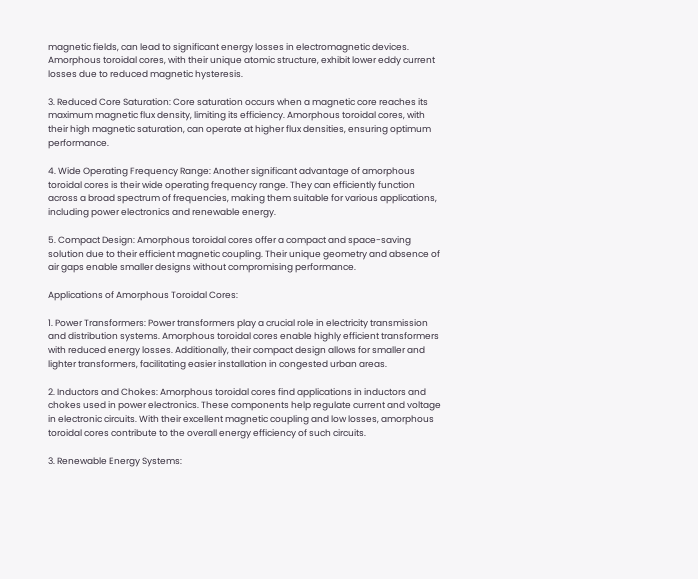magnetic fields, can lead to significant energy losses in electromagnetic devices. Amorphous toroidal cores, with their unique atomic structure, exhibit lower eddy current losses due to reduced magnetic hysteresis.

3. Reduced Core Saturation: Core saturation occurs when a magnetic core reaches its maximum magnetic flux density, limiting its efficiency. Amorphous toroidal cores, with their high magnetic saturation, can operate at higher flux densities, ensuring optimum performance.

4. Wide Operating Frequency Range: Another significant advantage of amorphous toroidal cores is their wide operating frequency range. They can efficiently function across a broad spectrum of frequencies, making them suitable for various applications, including power electronics and renewable energy.

5. Compact Design: Amorphous toroidal cores offer a compact and space-saving solution due to their efficient magnetic coupling. Their unique geometry and absence of air gaps enable smaller designs without compromising performance.

Applications of Amorphous Toroidal Cores:

1. Power Transformers: Power transformers play a crucial role in electricity transmission and distribution systems. Amorphous toroidal cores enable highly efficient transformers with reduced energy losses. Additionally, their compact design allows for smaller and lighter transformers, facilitating easier installation in congested urban areas.

2. Inductors and Chokes: Amorphous toroidal cores find applications in inductors and chokes used in power electronics. These components help regulate current and voltage in electronic circuits. With their excellent magnetic coupling and low losses, amorphous toroidal cores contribute to the overall energy efficiency of such circuits.

3. Renewable Energy Systems: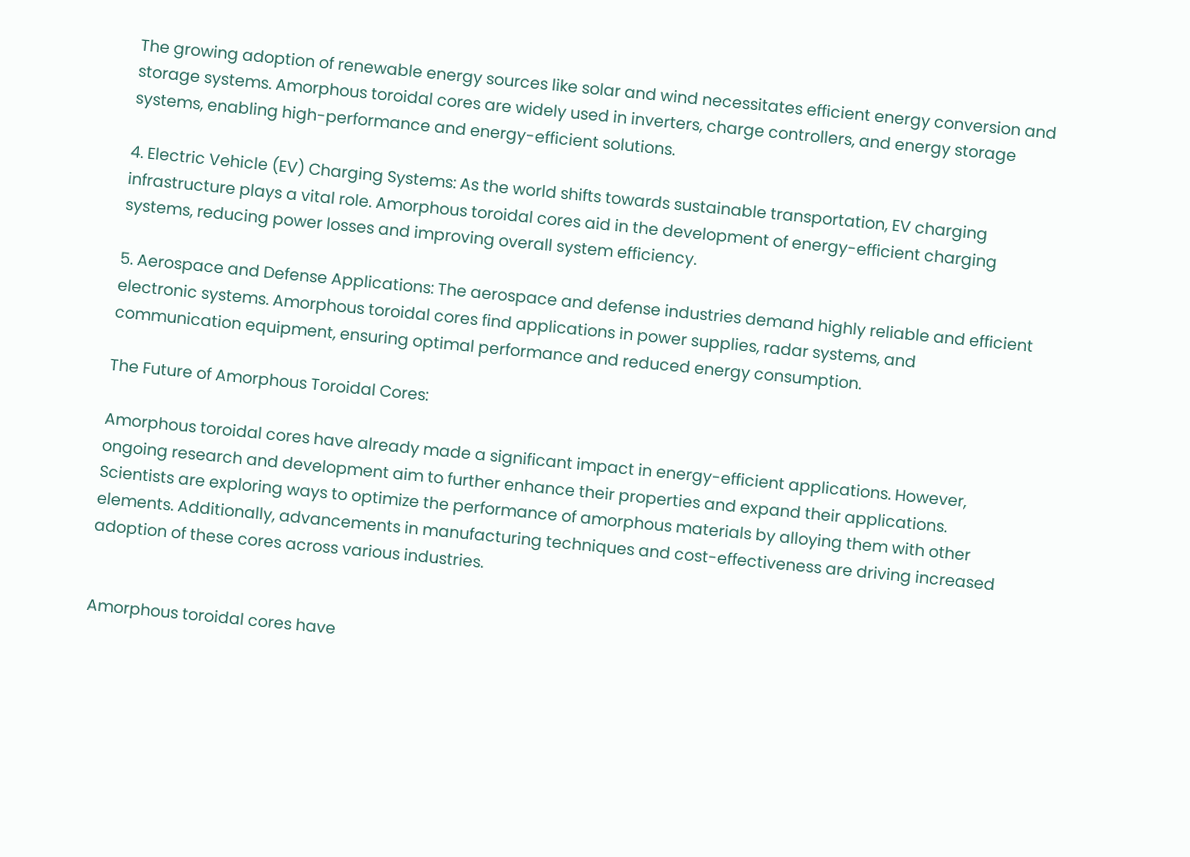The growing adoption of renewable energy sources like solar and wind necessitates efficient energy conversion and storage systems. Amorphous toroidal cores are widely used in inverters, charge controllers, and energy storage systems, enabling high-performance and energy-efficient solutions.

4. Electric Vehicle (EV) Charging Systems: As the world shifts towards sustainable transportation, EV charging infrastructure plays a vital role. Amorphous toroidal cores aid in the development of energy-efficient charging systems, reducing power losses and improving overall system efficiency.

5. Aerospace and Defense Applications: The aerospace and defense industries demand highly reliable and efficient electronic systems. Amorphous toroidal cores find applications in power supplies, radar systems, and communication equipment, ensuring optimal performance and reduced energy consumption.

The Future of Amorphous Toroidal Cores:

Amorphous toroidal cores have already made a significant impact in energy-efficient applications. However, ongoing research and development aim to further enhance their properties and expand their applications. Scientists are exploring ways to optimize the performance of amorphous materials by alloying them with other elements. Additionally, advancements in manufacturing techniques and cost-effectiveness are driving increased adoption of these cores across various industries.


Amorphous toroidal cores have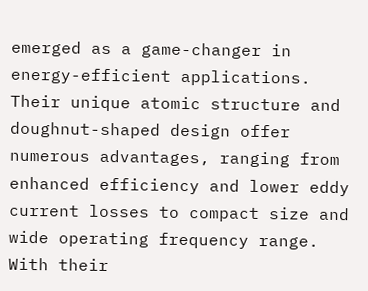emerged as a game-changer in energy-efficient applications. Their unique atomic structure and doughnut-shaped design offer numerous advantages, ranging from enhanced efficiency and lower eddy current losses to compact size and wide operating frequency range. With their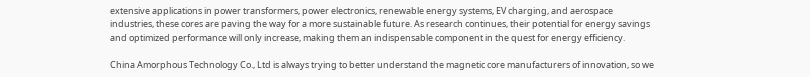extensive applications in power transformers, power electronics, renewable energy systems, EV charging, and aerospace industries, these cores are paving the way for a more sustainable future. As research continues, their potential for energy savings and optimized performance will only increase, making them an indispensable component in the quest for energy efficiency.

China Amorphous Technology Co., Ltd is always trying to better understand the magnetic core manufacturers of innovation, so we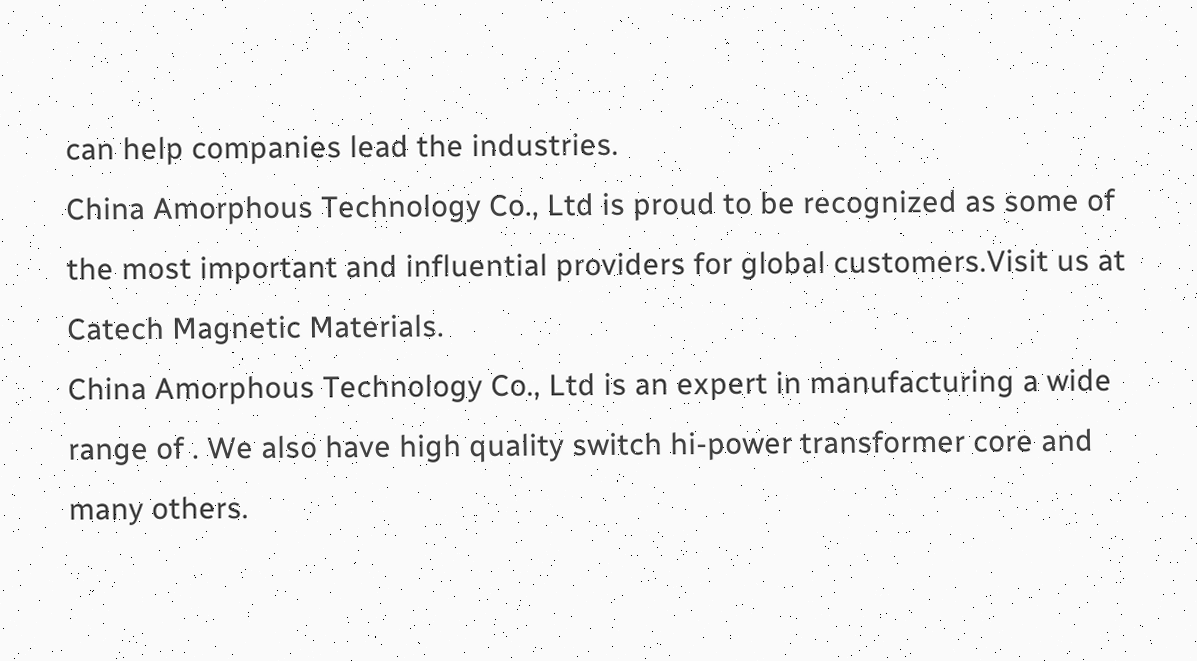can help companies lead the industries.
China Amorphous Technology Co., Ltd is proud to be recognized as some of the most important and influential providers for global customers.Visit us at Catech Magnetic Materials.
China Amorphous Technology Co., Ltd is an expert in manufacturing a wide range of . We also have high quality switch hi-power transformer core and many others.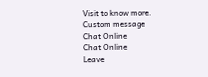Visit to know more.
Custom message
Chat Online
Chat Online
Leave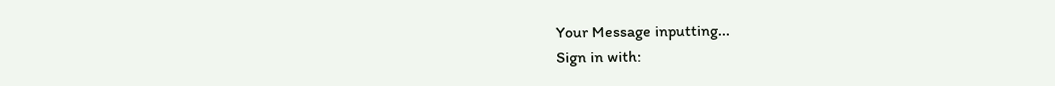Your Message inputting...
Sign in with: